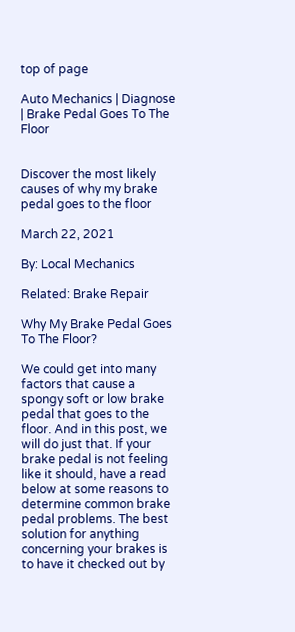top of page

Auto Mechanics | Diagnose | Brake Pedal Goes To The Floor


Discover the most likely causes of why my brake pedal goes to the floor

March 22, 2021

By: Local Mechanics

Related: Brake Repair

Why My Brake Pedal Goes To The Floor?

We could get into many factors that cause a spongy soft or low brake pedal that goes to the floor. And in this post, we will do just that. If your brake pedal is not feeling like it should, have a read below at some reasons to determine common brake pedal problems. The best solution for anything concerning your brakes is to have it checked out by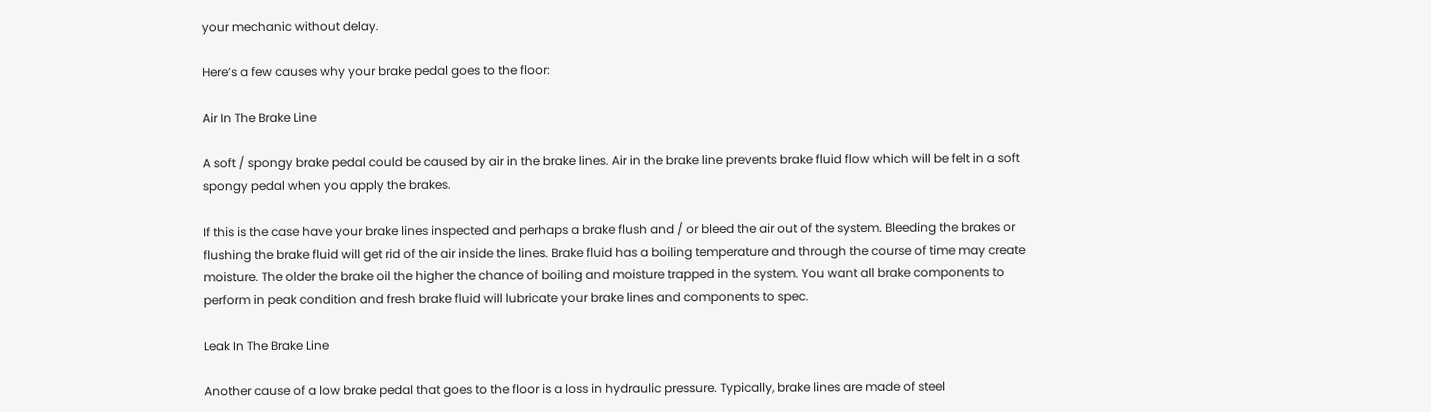your mechanic without delay.

Here’s a few causes why your brake pedal goes to the floor:

Air In The Brake Line

A soft / spongy brake pedal could be caused by air in the brake lines. Air in the brake line prevents brake fluid flow which will be felt in a soft spongy pedal when you apply the brakes.

If this is the case have your brake lines inspected and perhaps a brake flush and / or bleed the air out of the system. Bleeding the brakes or flushing the brake fluid will get rid of the air inside the lines. Brake fluid has a boiling temperature and through the course of time may create moisture. The older the brake oil the higher the chance of boiling and moisture trapped in the system. You want all brake components to perform in peak condition and fresh brake fluid will lubricate your brake lines and components to spec.

Leak In The Brake Line

Another cause of a low brake pedal that goes to the floor is a loss in hydraulic pressure. Typically, brake lines are made of steel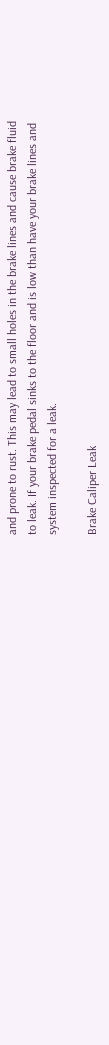and prone to rust. This may lead to small holes in the brake lines and cause brake fluid to leak. If your brake pedal sinks to the floor and is low than have your brake lines and system inspected for a leak.

Brake Caliper Leak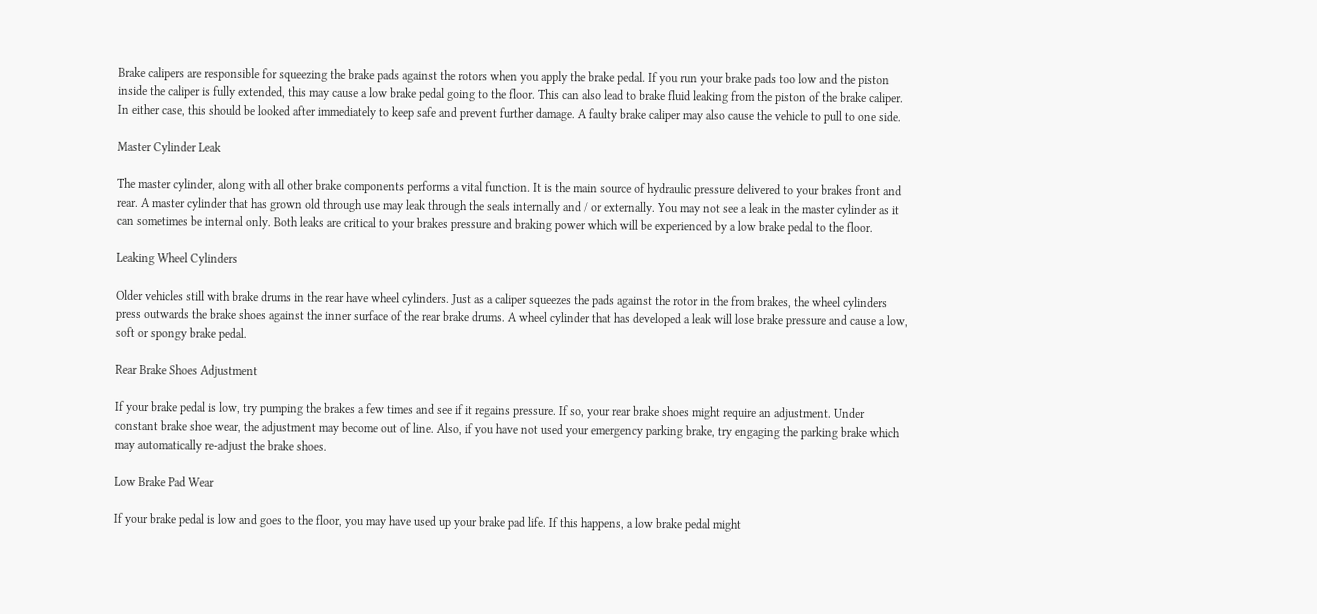Brake calipers are responsible for squeezing the brake pads against the rotors when you apply the brake pedal. If you run your brake pads too low and the piston inside the caliper is fully extended, this may cause a low brake pedal going to the floor. This can also lead to brake fluid leaking from the piston of the brake caliper. In either case, this should be looked after immediately to keep safe and prevent further damage. A faulty brake caliper may also cause the vehicle to pull to one side.

Master Cylinder Leak

The master cylinder, along with all other brake components performs a vital function. It is the main source of hydraulic pressure delivered to your brakes front and rear. A master cylinder that has grown old through use may leak through the seals internally and / or externally. You may not see a leak in the master cylinder as it can sometimes be internal only. Both leaks are critical to your brakes pressure and braking power which will be experienced by a low brake pedal to the floor.

Leaking Wheel Cylinders

Older vehicles still with brake drums in the rear have wheel cylinders. Just as a caliper squeezes the pads against the rotor in the from brakes, the wheel cylinders press outwards the brake shoes against the inner surface of the rear brake drums. A wheel cylinder that has developed a leak will lose brake pressure and cause a low, soft or spongy brake pedal.

Rear Brake Shoes Adjustment

If your brake pedal is low, try pumping the brakes a few times and see if it regains pressure. If so, your rear brake shoes might require an adjustment. Under constant brake shoe wear, the adjustment may become out of line. Also, if you have not used your emergency parking brake, try engaging the parking brake which may automatically re-adjust the brake shoes.

Low Brake Pad Wear

If your brake pedal is low and goes to the floor, you may have used up your brake pad life. If this happens, a low brake pedal might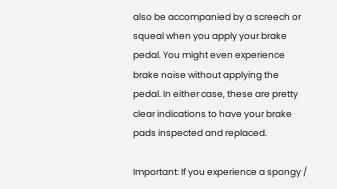also be accompanied by a screech or squeal when you apply your brake pedal. You might even experience brake noise without applying the pedal. In either case, these are pretty clear indications to have your brake pads inspected and replaced.

Important: If you experience a spongy /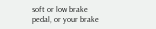soft or low brake pedal, or your brake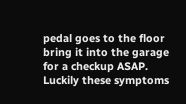pedal goes to the floor bring it into the garage for a checkup ASAP. Luckily these symptoms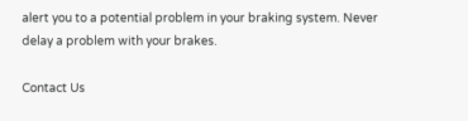alert you to a potential problem in your braking system. Never delay a problem with your brakes.

Contact Us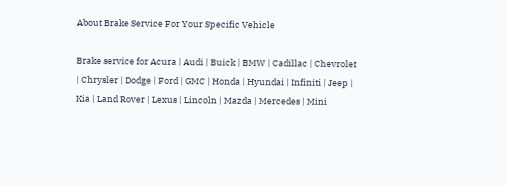About Brake Service For Your Specific Vehicle

Brake service for Acura | Audi | Buick | BMW | Cadillac | Chevrolet | Chrysler | Dodge | Ford | GMC | Honda | Hyundai | Infiniti | Jeep | Kia | Land Rover | Lexus | Lincoln | Mazda | Mercedes | Mini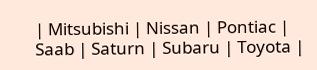| Mitsubishi | Nissan | Pontiac | Saab | Saturn | Subaru | Toyota |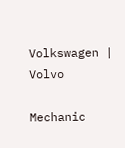Volkswagen | Volvo

Mechanic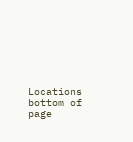Locations
bottom of page